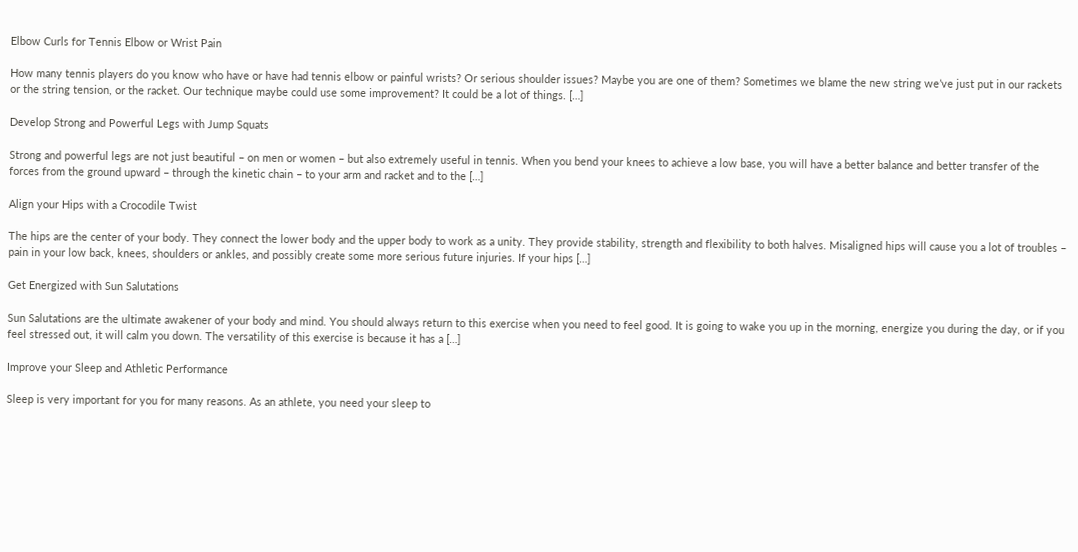Elbow Curls for Tennis Elbow or Wrist Pain

How many tennis players do you know who have or have had tennis elbow or painful wrists? Or serious shoulder issues? Maybe you are one of them? Sometimes we blame the new string we’ve just put in our rackets or the string tension, or the racket. Our technique maybe could use some improvement? It could be a lot of things. […]

Develop Strong and Powerful Legs with Jump Squats

Strong and powerful legs are not just beautiful – on men or women – but also extremely useful in tennis. When you bend your knees to achieve a low base, you will have a better balance and better transfer of the forces from the ground upward – through the kinetic chain – to your arm and racket and to the […]

Align your Hips with a Crocodile Twist

The hips are the center of your body. They connect the lower body and the upper body to work as a unity. They provide stability, strength and flexibility to both halves. Misaligned hips will cause you a lot of troubles – pain in your low back, knees, shoulders or ankles, and possibly create some more serious future injuries. If your hips […]

Get Energized with Sun Salutations

Sun Salutations are the ultimate awakener of your body and mind. You should always return to this exercise when you need to feel good. It is going to wake you up in the morning, energize you during the day, or if you feel stressed out, it will calm you down. The versatility of this exercise is because it has a […]

Improve your Sleep and Athletic Performance

Sleep is very important for you for many reasons. As an athlete, you need your sleep to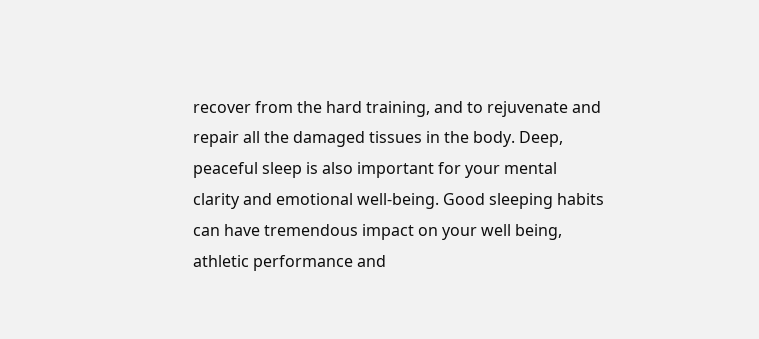recover from the hard training, and to rejuvenate and repair all the damaged tissues in the body. Deep, peaceful sleep is also important for your mental clarity and emotional well-being. Good sleeping habits can have tremendous impact on your well being, athletic performance and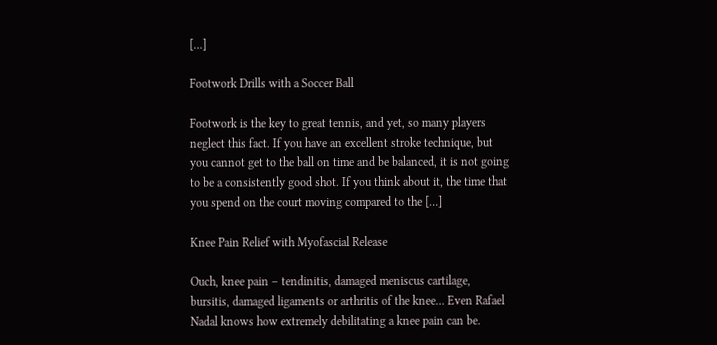[…]

Footwork Drills with a Soccer Ball

Footwork is the key to great tennis, and yet, so many players neglect this fact. If you have an excellent stroke technique, but you cannot get to the ball on time and be balanced, it is not going to be a consistently good shot. If you think about it, the time that you spend on the court moving compared to the […]

Knee Pain Relief with Myofascial Release

Ouch, knee pain – tendinitis, damaged meniscus cartilage, bursitis, damaged ligaments or arthritis of the knee… Even Rafael Nadal knows how extremely debilitating a knee pain can be.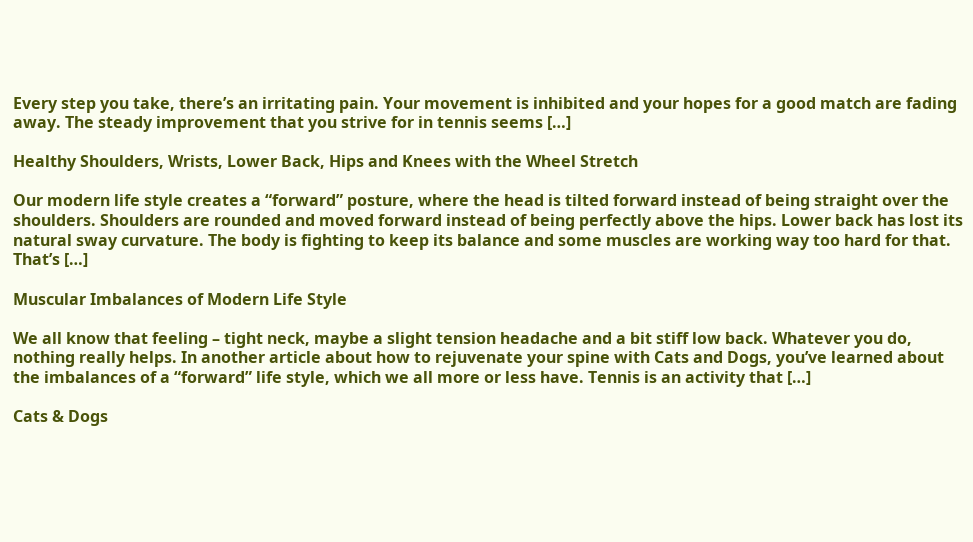Every step you take, there’s an irritating pain. Your movement is inhibited and your hopes for a good match are fading away. The steady improvement that you strive for in tennis seems […]

Healthy Shoulders, Wrists, Lower Back, Hips and Knees with the Wheel Stretch

Our modern life style creates a “forward” posture, where the head is tilted forward instead of being straight over the shoulders. Shoulders are rounded and moved forward instead of being perfectly above the hips. Lower back has lost its natural sway curvature. The body is fighting to keep its balance and some muscles are working way too hard for that. That’s […]

Muscular Imbalances of Modern Life Style

We all know that feeling – tight neck, maybe a slight tension headache and a bit stiff low back. Whatever you do, nothing really helps. In another article about how to rejuvenate your spine with Cats and Dogs, you’ve learned about the imbalances of a “forward” life style, which we all more or less have. Tennis is an activity that […]

Cats & Dogs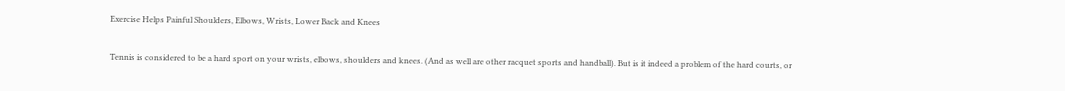Exercise Helps Painful Shoulders, Elbows, Wrists, Lower Back and Knees

Tennis is considered to be a hard sport on your wrists, elbows, shoulders and knees. (And as well are other racquet sports and handball). But is it indeed a problem of the hard courts, or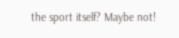the sport itself? Maybe not!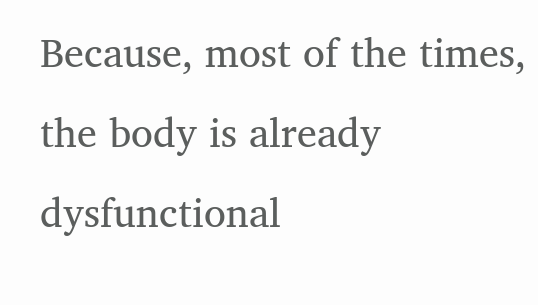Because, most of the times, the body is already dysfunctional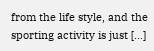from the life style, and the sporting activity is just […]